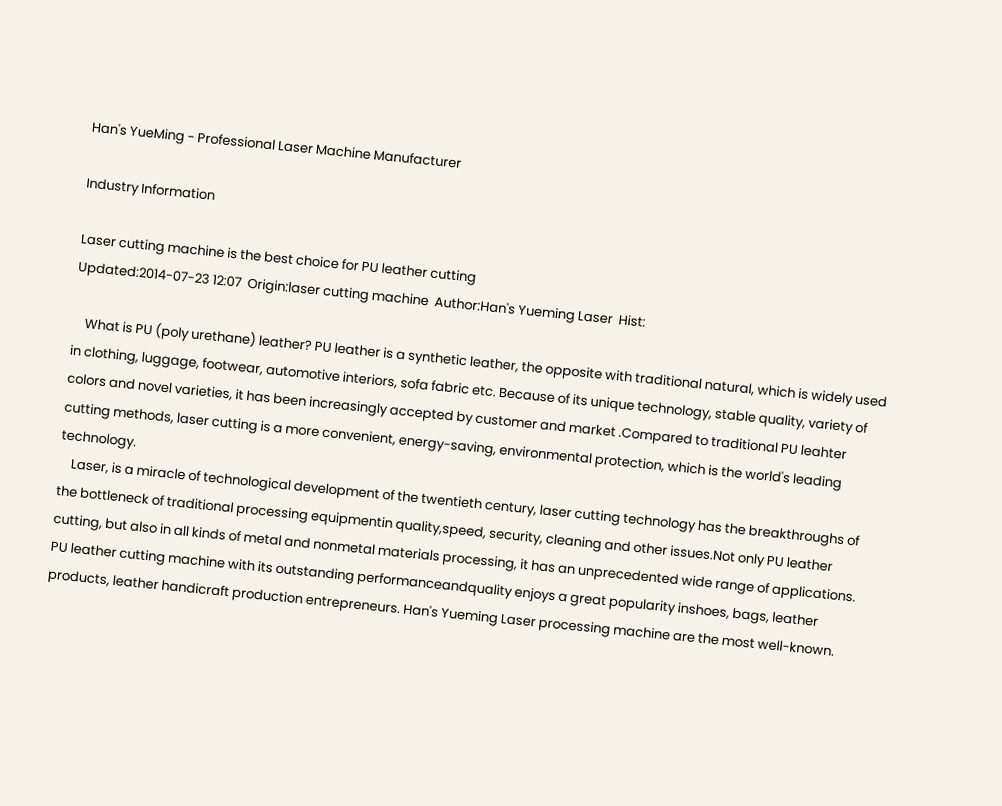Han's YueMing - Professional Laser Machine Manufacturer

Industry Information

Laser cutting machine is the best choice for PU leather cutting
Updated:2014-07-23 12:07  Origin:laser cutting machine  Author:Han's Yueming Laser  Hist:

    What is PU (poly urethane) leather? PU leather is a synthetic leather, the opposite with traditional natural, which is widely used in clothing, luggage, footwear, automotive interiors, sofa fabric etc. Because of its unique technology, stable quality, variety of colors and novel varieties, it has been increasingly accepted by customer and market .Compared to traditional PU leahter cutting methods, laser cutting is a more convenient, energy-saving, environmental protection, which is the world's leading technology.
    Laser, is a miracle of technological development of the twentieth century, laser cutting technology has the breakthroughs of the bottleneck of traditional processing equipmentin quality,speed, security, cleaning and other issues.Not only PU leather cutting, but also in all kinds of metal and nonmetal materials processing, it has an unprecedented wide range of applications. PU leather cutting machine with its outstanding performanceandquality enjoys a great popularity inshoes, bags, leather products, leather handicraft production entrepreneurs. Han's Yueming Laser processing machine are the most well-known.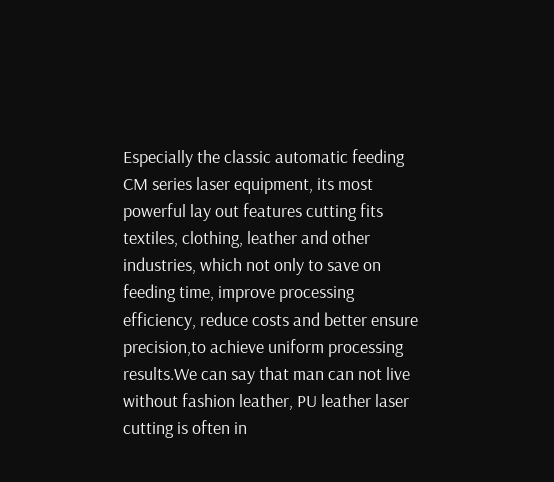Especially the classic automatic feeding CM series laser equipment, its most powerful lay out features cutting fits textiles, clothing, leather and other industries, which not only to save on feeding time, improve processing efficiency, reduce costs and better ensure precision,to achieve uniform processing results.We can say that man can not live without fashion leather, PU leather laser cutting is often in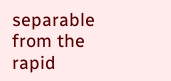separable from the rapid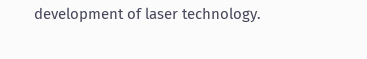development of laser technology.